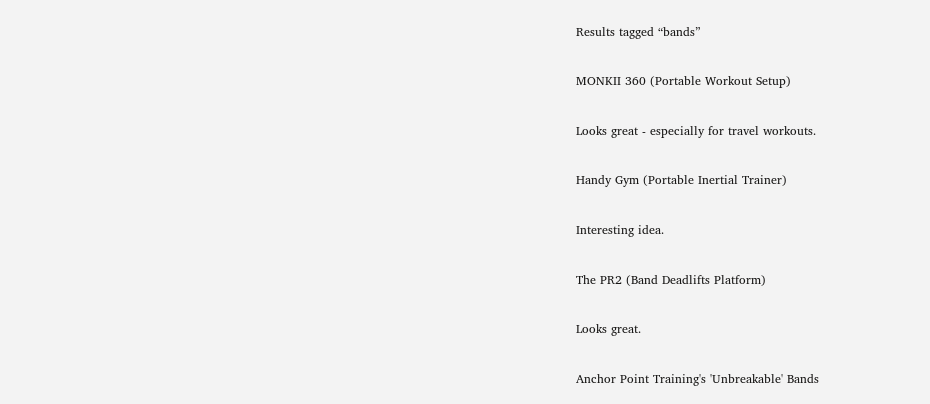Results tagged “bands”

MONKII 360 (Portable Workout Setup)

Looks great - especially for travel workouts.

Handy Gym (Portable Inertial Trainer)

Interesting idea.

The PR2 (Band Deadlifts Platform)

Looks great.

Anchor Point Training's 'Unbreakable' Bands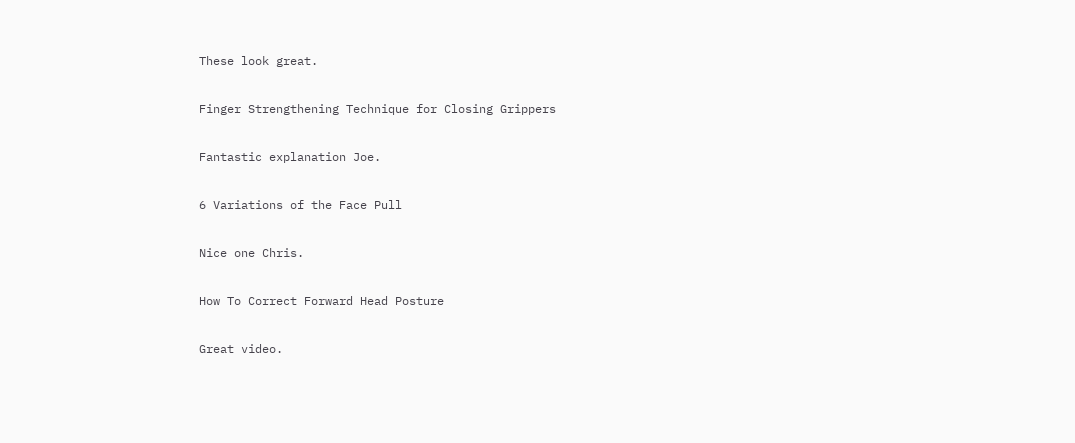These look great.

Finger Strengthening Technique for Closing Grippers

Fantastic explanation Joe.

6 Variations of the Face Pull

Nice one Chris.

How To Correct Forward Head Posture

Great video.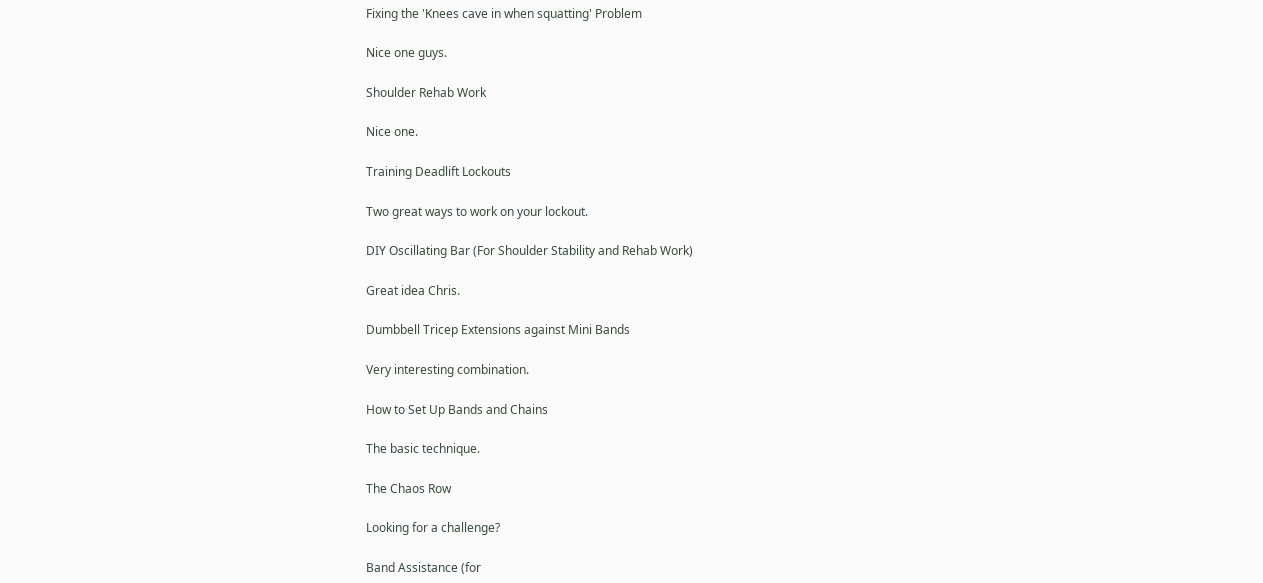Fixing the 'Knees cave in when squatting' Problem

Nice one guys.

Shoulder Rehab Work

Nice one.

Training Deadlift Lockouts

Two great ways to work on your lockout.

DIY Oscillating Bar (For Shoulder Stability and Rehab Work)

Great idea Chris.

Dumbbell Tricep Extensions against Mini Bands

Very interesting combination.

How to Set Up Bands and Chains

The basic technique.

The Chaos Row

Looking for a challenge?

Band Assistance (for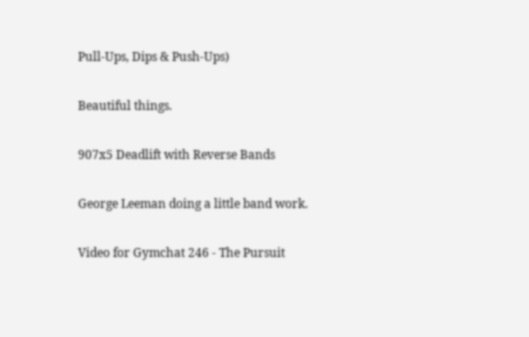Pull-Ups, Dips & Push-Ups)

Beautiful things.

907x5 Deadlift with Reverse Bands

George Leeman doing a little band work.

Video for Gymchat 246 - The Pursuit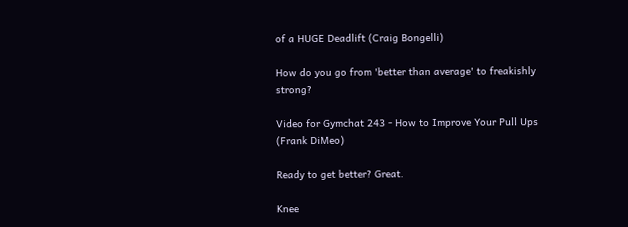of a HUGE Deadlift (Craig Bongelli)

How do you go from 'better than average' to freakishly strong?

Video for Gymchat 243 - How to Improve Your Pull Ups (Frank DiMeo)

Ready to get better? Great.

Knee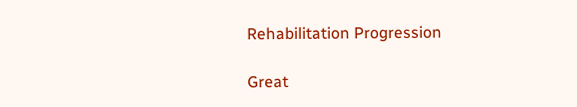Rehabilitation Progression

Great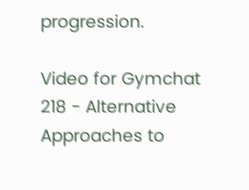progression.

Video for Gymchat 218 - Alternative Approaches to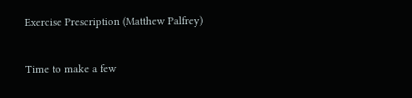Exercise Prescription (Matthew Palfrey)

Time to make a few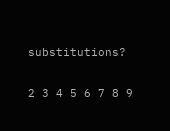substitutions?

2 3 4 5 6 7 8 9